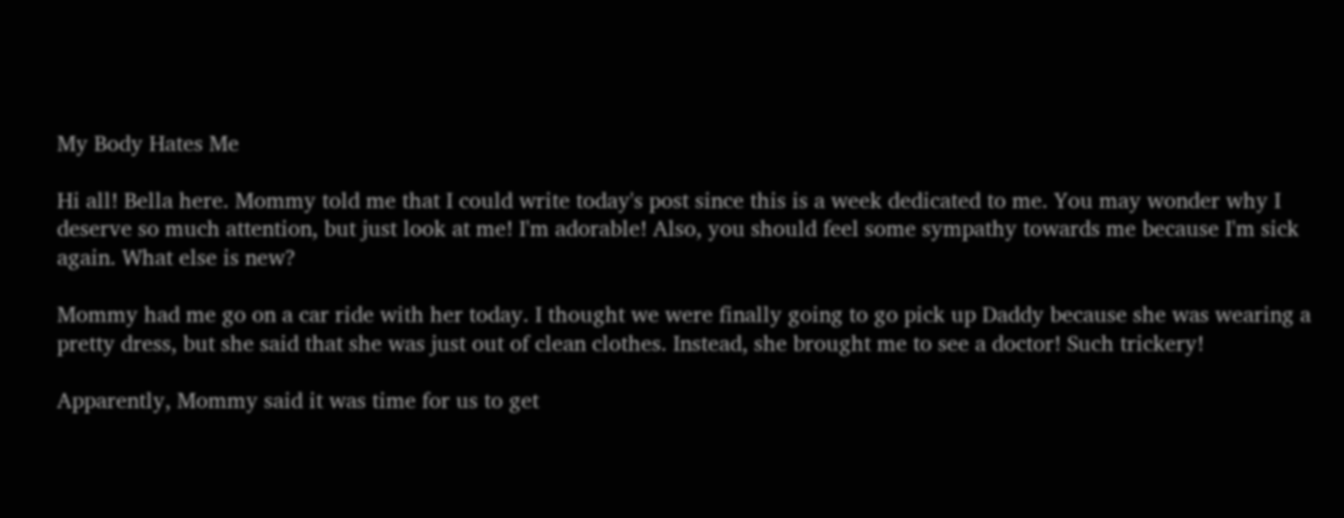My Body Hates Me

Hi all! Bella here. Mommy told me that I could write today's post since this is a week dedicated to me. You may wonder why I deserve so much attention, but just look at me! I'm adorable! Also, you should feel some sympathy towards me because I'm sick again. What else is new?

Mommy had me go on a car ride with her today. I thought we were finally going to go pick up Daddy because she was wearing a pretty dress, but she said that she was just out of clean clothes. Instead, she brought me to see a doctor! Such trickery!

Apparently, Mommy said it was time for us to get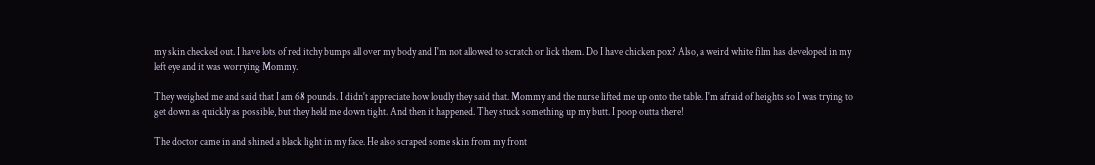my skin checked out. I have lots of red itchy bumps all over my body and I'm not allowed to scratch or lick them. Do I have chicken pox? Also, a weird white film has developed in my left eye and it was worrying Mommy.

They weighed me and said that I am 68 pounds. I didn't appreciate how loudly they said that. Mommy and the nurse lifted me up onto the table. I'm afraid of heights so I was trying to get down as quickly as possible, but they held me down tight. And then it happened. They stuck something up my butt. I poop outta there!

The doctor came in and shined a black light in my face. He also scraped some skin from my front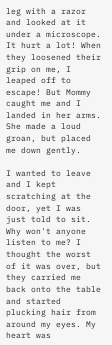leg with a razor and looked at it under a microscope. It hurt a lot! When they loosened their grip on me, I leaped off to escape! But Mommy caught me and I landed in her arms. She made a loud groan, but placed me down gently.

I wanted to leave and I kept scratching at the door, yet I was just told to sit. Why won't anyone listen to me? I thought the worst of it was over, but they carried me back onto the table and started plucking hair from around my eyes. My heart was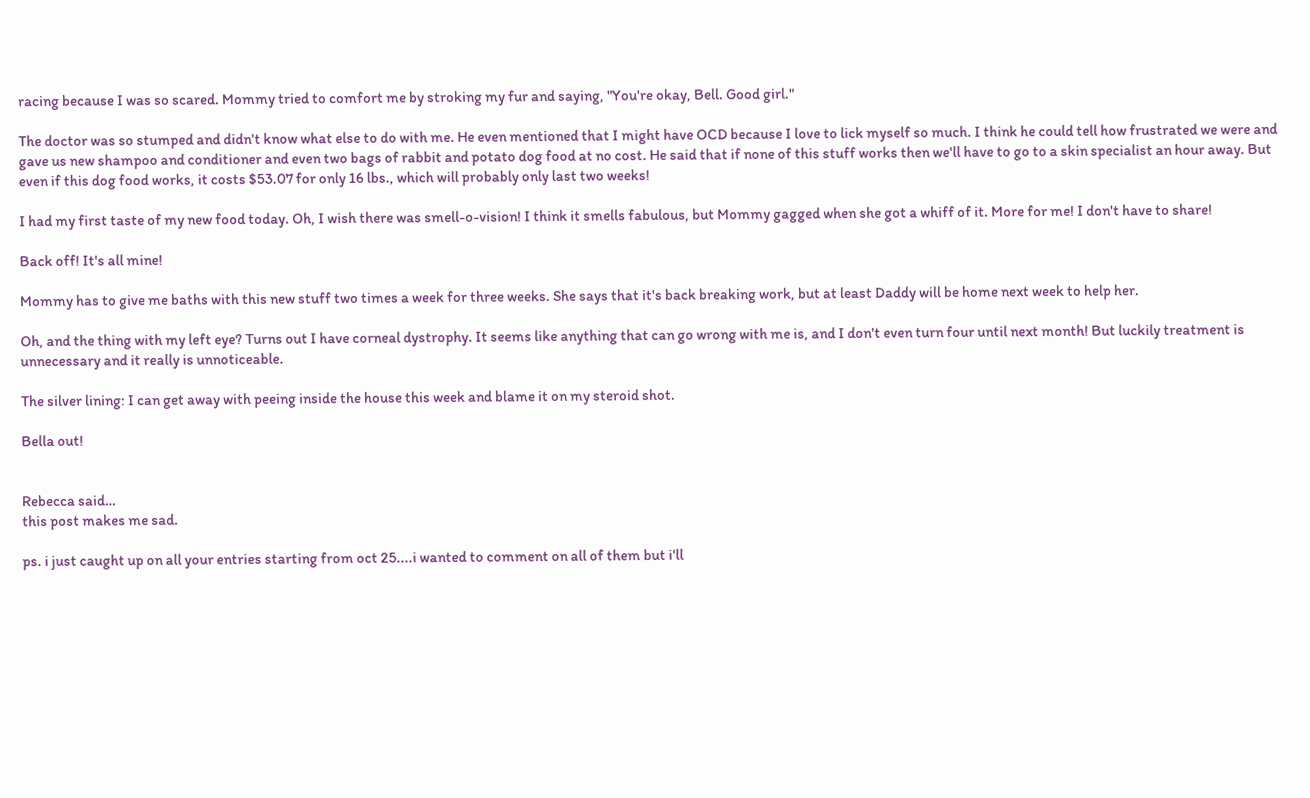racing because I was so scared. Mommy tried to comfort me by stroking my fur and saying, "You're okay, Bell. Good girl."

The doctor was so stumped and didn't know what else to do with me. He even mentioned that I might have OCD because I love to lick myself so much. I think he could tell how frustrated we were and gave us new shampoo and conditioner and even two bags of rabbit and potato dog food at no cost. He said that if none of this stuff works then we'll have to go to a skin specialist an hour away. But even if this dog food works, it costs $53.07 for only 16 lbs., which will probably only last two weeks!

I had my first taste of my new food today. Oh, I wish there was smell-o-vision! I think it smells fabulous, but Mommy gagged when she got a whiff of it. More for me! I don't have to share!

Back off! It's all mine!

Mommy has to give me baths with this new stuff two times a week for three weeks. She says that it's back breaking work, but at least Daddy will be home next week to help her.

Oh, and the thing with my left eye? Turns out I have corneal dystrophy. It seems like anything that can go wrong with me is, and I don't even turn four until next month! But luckily treatment is unnecessary and it really is unnoticeable.

The silver lining: I can get away with peeing inside the house this week and blame it on my steroid shot.

Bella out!


Rebecca said…
this post makes me sad.

ps. i just caught up on all your entries starting from oct 25....i wanted to comment on all of them but i'll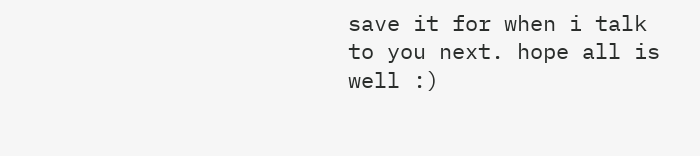save it for when i talk to you next. hope all is well :)